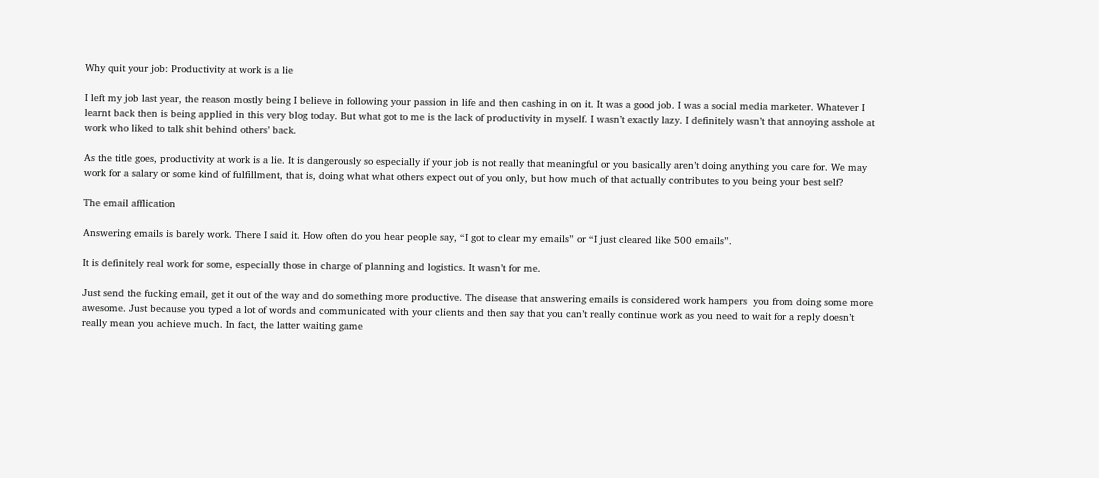Why quit your job: Productivity at work is a lie

I left my job last year, the reason mostly being I believe in following your passion in life and then cashing in on it. It was a good job. I was a social media marketer. Whatever I learnt back then is being applied in this very blog today. But what got to me is the lack of productivity in myself. I wasn’t exactly lazy. I definitely wasn’t that annoying asshole at work who liked to talk shit behind others’ back.

As the title goes, productivity at work is a lie. It is dangerously so especially if your job is not really that meaningful or you basically aren’t doing anything you care for. We may work for a salary or some kind of fulfillment, that is, doing what what others expect out of you only, but how much of that actually contributes to you being your best self?

The email afflication

Answering emails is barely work. There I said it. How often do you hear people say, “I got to clear my emails” or “I just cleared like 500 emails”.

It is definitely real work for some, especially those in charge of planning and logistics. It wasn’t for me.

Just send the fucking email, get it out of the way and do something more productive. The disease that answering emails is considered work hampers  you from doing some more awesome. Just because you typed a lot of words and communicated with your clients and then say that you can’t really continue work as you need to wait for a reply doesn’t really mean you achieve much. In fact, the latter waiting game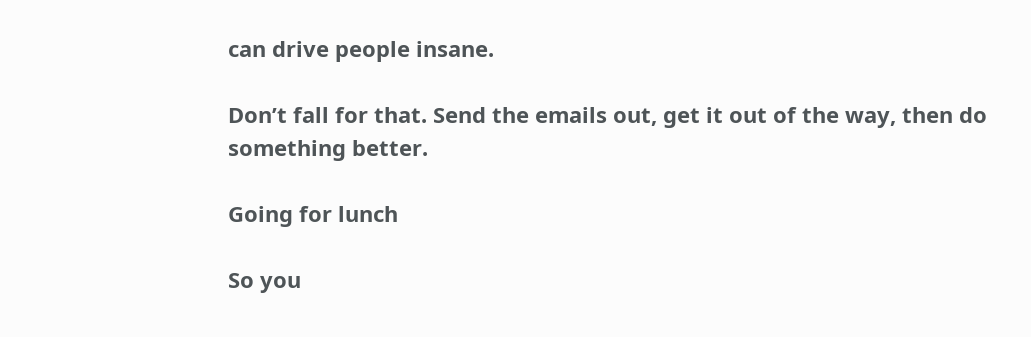can drive people insane.

Don’t fall for that. Send the emails out, get it out of the way, then do something better.

Going for lunch

So you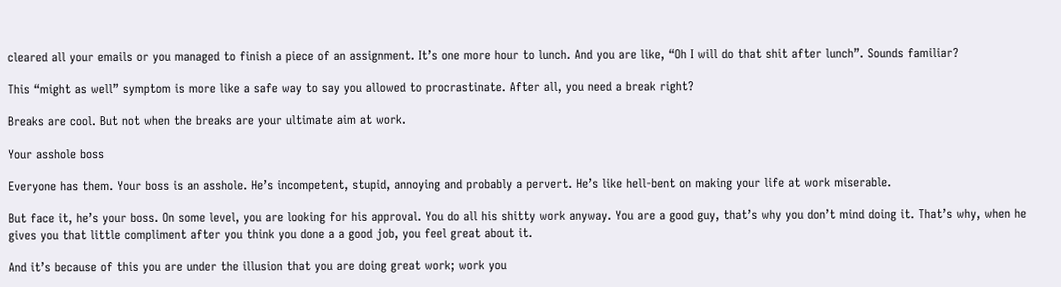cleared all your emails or you managed to finish a piece of an assignment. It’s one more hour to lunch. And you are like, “Oh I will do that shit after lunch”. Sounds familiar?

This “might as well” symptom is more like a safe way to say you allowed to procrastinate. After all, you need a break right?

Breaks are cool. But not when the breaks are your ultimate aim at work.

Your asshole boss

Everyone has them. Your boss is an asshole. He’s incompetent, stupid, annoying and probably a pervert. He’s like hell-bent on making your life at work miserable.

But face it, he’s your boss. On some level, you are looking for his approval. You do all his shitty work anyway. You are a good guy, that’s why you don’t mind doing it. That’s why, when he gives you that little compliment after you think you done a a good job, you feel great about it.

And it’s because of this you are under the illusion that you are doing great work; work you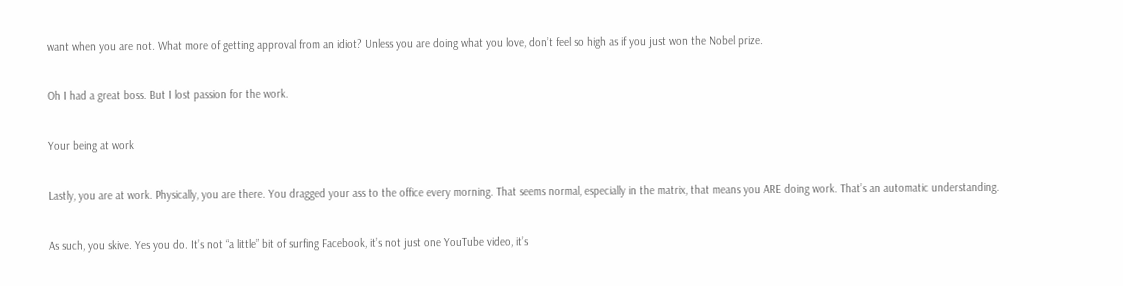want when you are not. What more of getting approval from an idiot? Unless you are doing what you love, don’t feel so high as if you just won the Nobel prize.

Oh I had a great boss. But I lost passion for the work.

Your being at work

Lastly, you are at work. Physically, you are there. You dragged your ass to the office every morning. That seems normal, especially in the matrix, that means you ARE doing work. That’s an automatic understanding.

As such, you skive. Yes you do. It’s not “a little” bit of surfing Facebook, it’s not just one YouTube video, it’s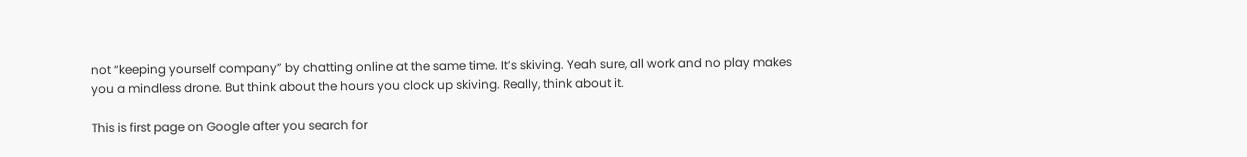not “keeping yourself company” by chatting online at the same time. It’s skiving. Yeah sure, all work and no play makes you a mindless drone. But think about the hours you clock up skiving. Really, think about it.

This is first page on Google after you search for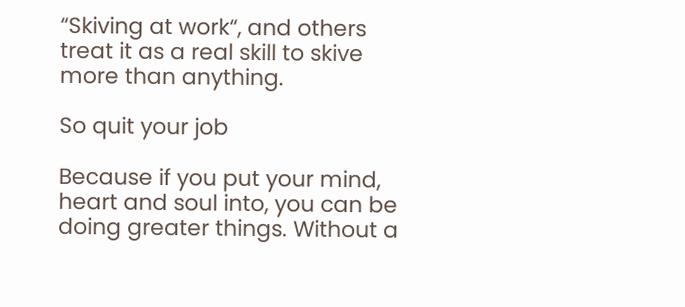“Skiving at work“, and others treat it as a real skill to skive more than anything.

So quit your job

Because if you put your mind, heart and soul into, you can be doing greater things. Without a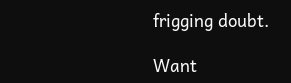frigging doubt.

Want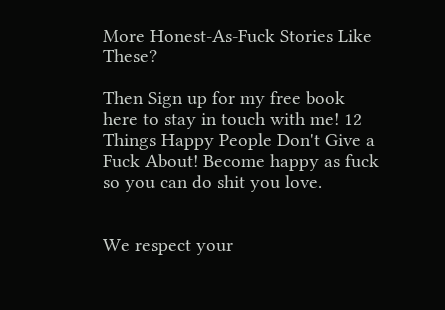More Honest-As-Fuck Stories Like These?

Then Sign up for my free book here to stay in touch with me! 12 Things Happy People Don't Give a Fuck About! Become happy as fuck so you can do shit you love.


We respect your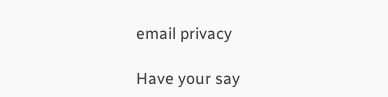email privacy

Have your say